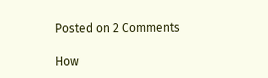Posted on 2 Comments

How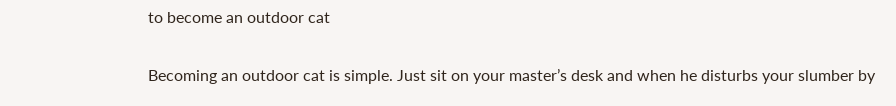to become an outdoor cat

Becoming an outdoor cat is simple. Just sit on your master’s desk and when he disturbs your slumber by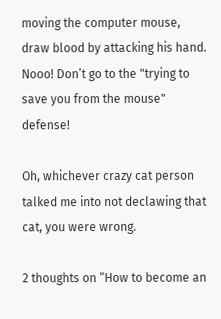moving the computer mouse, draw blood by attacking his hand. Nooo! Don’t go to the "trying to save you from the mouse" defense!

Oh, whichever crazy cat person talked me into not declawing that cat, you were wrong.

2 thoughts on “How to become an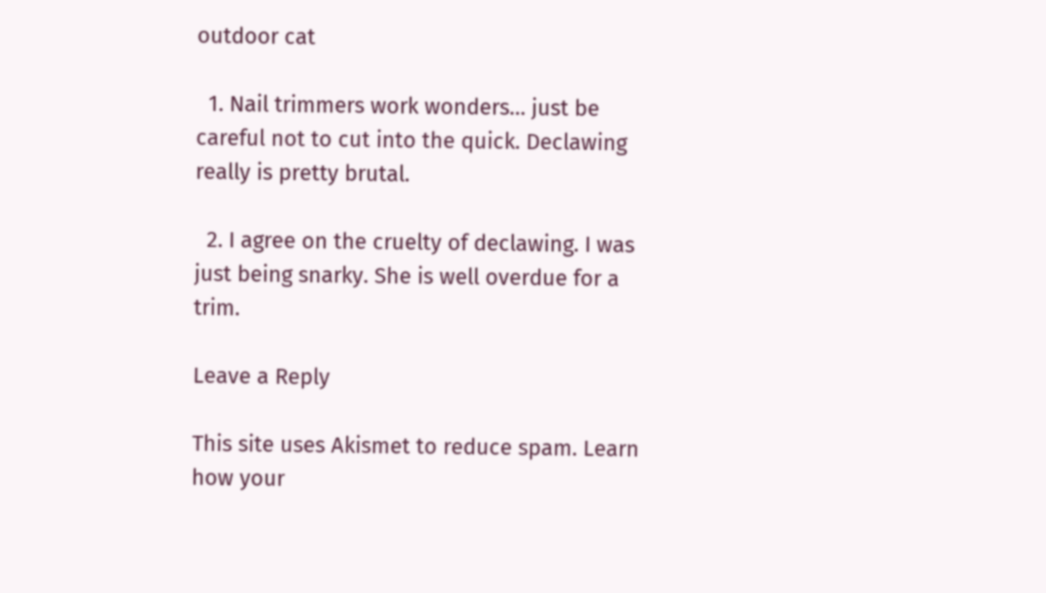outdoor cat

  1. Nail trimmers work wonders… just be careful not to cut into the quick. Declawing really is pretty brutal.

  2. I agree on the cruelty of declawing. I was just being snarky. She is well overdue for a trim.

Leave a Reply

This site uses Akismet to reduce spam. Learn how your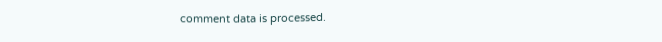comment data is processed.